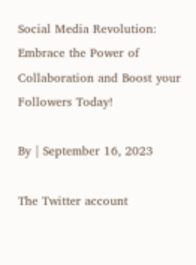Social Media Revolution: Embrace the Power of Collaboration and Boost your Followers Today!

By | September 16, 2023

The Twitter account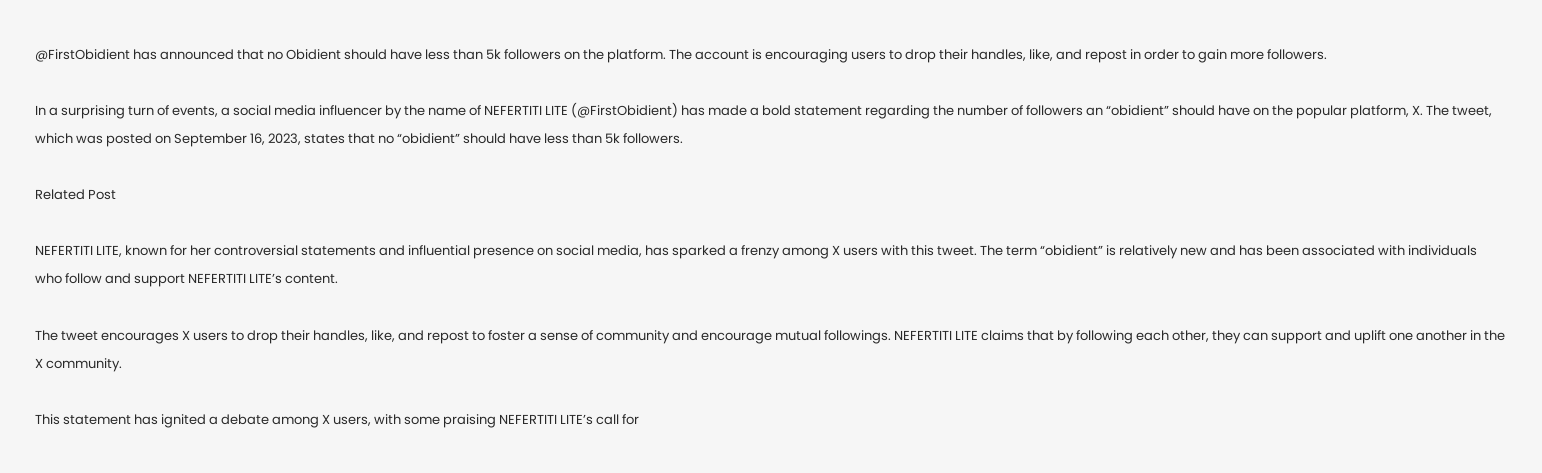@FirstObidient has announced that no Obidient should have less than 5k followers on the platform. The account is encouraging users to drop their handles, like, and repost in order to gain more followers.

In a surprising turn of events, a social media influencer by the name of NEFERTITI LITE (@FirstObidient) has made a bold statement regarding the number of followers an “obidient” should have on the popular platform, X. The tweet, which was posted on September 16, 2023, states that no “obidient” should have less than 5k followers.

Related Post

NEFERTITI LITE, known for her controversial statements and influential presence on social media, has sparked a frenzy among X users with this tweet. The term “obidient” is relatively new and has been associated with individuals who follow and support NEFERTITI LITE’s content.

The tweet encourages X users to drop their handles, like, and repost to foster a sense of community and encourage mutual followings. NEFERTITI LITE claims that by following each other, they can support and uplift one another in the X community.

This statement has ignited a debate among X users, with some praising NEFERTITI LITE’s call for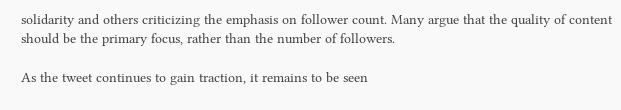solidarity and others criticizing the emphasis on follower count. Many argue that the quality of content should be the primary focus, rather than the number of followers.

As the tweet continues to gain traction, it remains to be seen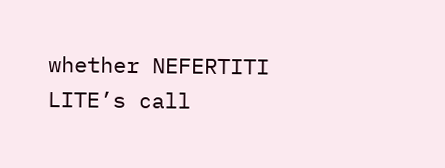whether NEFERTITI LITE’s call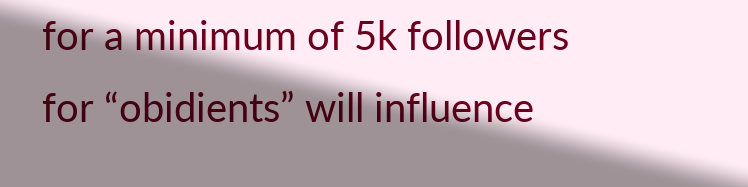for a minimum of 5k followers for “obidients” will influence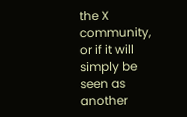the X community, or if it will simply be seen as another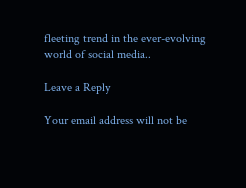fleeting trend in the ever-evolving world of social media..

Leave a Reply

Your email address will not be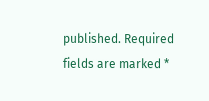published. Required fields are marked *